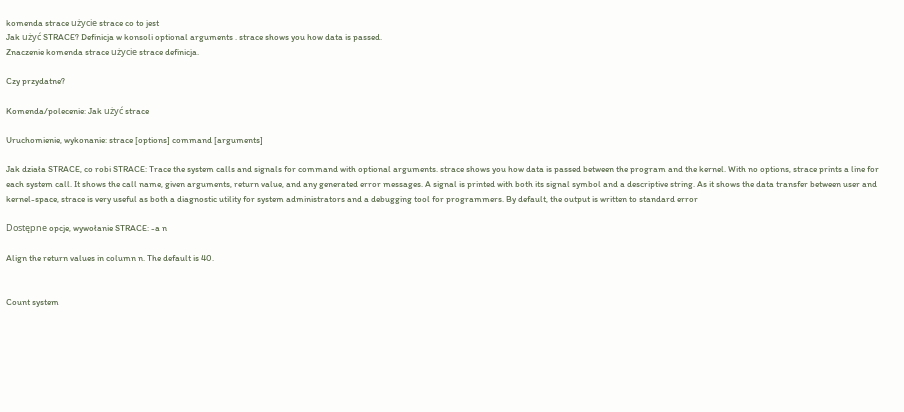komenda strace użycie strace co to jest
Jak użyć STRACE? Definicja w konsoli optional arguments . strace shows you how data is passed.
Znaczenie komenda strace użycie strace definicja.

Czy przydatne?

Komenda/polecenie: Jak użyć strace

Uruchomienie, wykonanie: strace [options] command [arguments]

Jak działa STRACE, co robi STRACE: Trace the system calls and signals for command with optional arguments. strace shows you how data is passed between the program and the kernel. With no options, strace prints a line for each system call. It shows the call name, given arguments, return value, and any generated error messages. A signal is printed with both its signal symbol and a descriptive string. As it shows the data transfer between user and kernel-space, strace is very useful as both a diagnostic utility for system administrators and a debugging tool for programmers. By default, the output is written to standard error

Dostępne opcje, wywołanie STRACE: -a n

Align the return values in column n. The default is 40.


Count system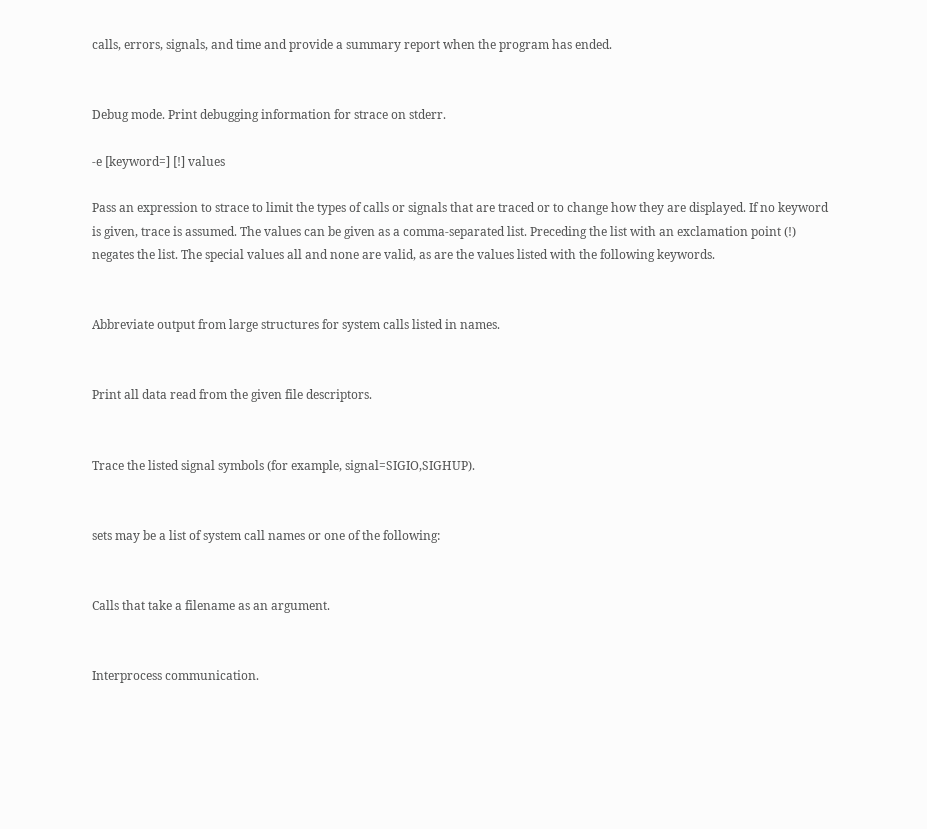calls, errors, signals, and time and provide a summary report when the program has ended.


Debug mode. Print debugging information for strace on stderr.

-e [keyword=] [!] values

Pass an expression to strace to limit the types of calls or signals that are traced or to change how they are displayed. If no keyword is given, trace is assumed. The values can be given as a comma-separated list. Preceding the list with an exclamation point (!) negates the list. The special values all and none are valid, as are the values listed with the following keywords.


Abbreviate output from large structures for system calls listed in names.


Print all data read from the given file descriptors.


Trace the listed signal symbols (for example, signal=SIGIO,SIGHUP).


sets may be a list of system call names or one of the following:


Calls that take a filename as an argument.


Interprocess communication.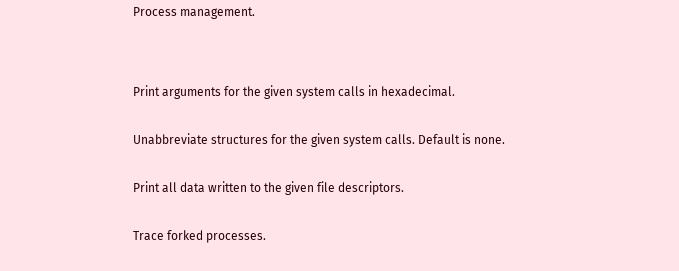Process management.




Print arguments for the given system calls in hexadecimal.


Unabbreviate structures for the given system calls. Default is none.


Print all data written to the given file descriptors.


Trace forked processes.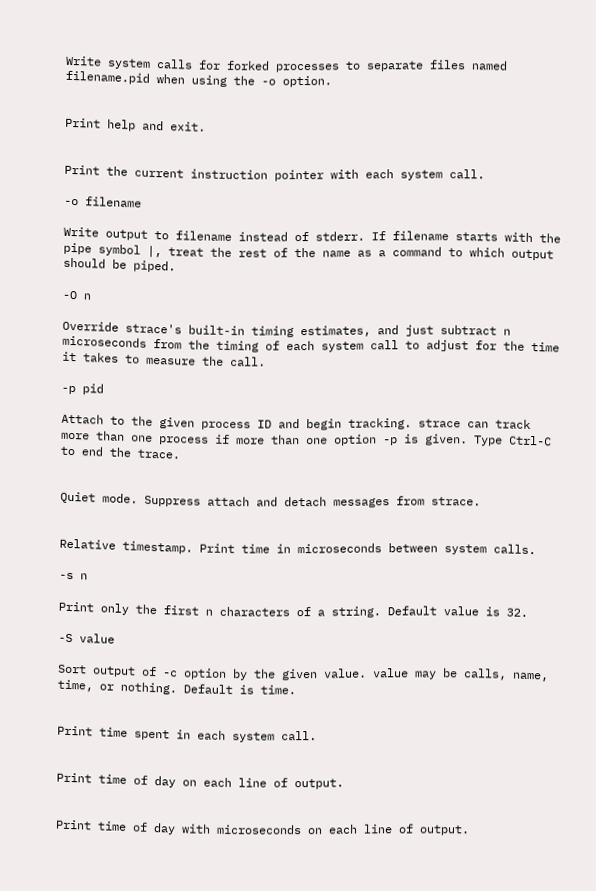Write system calls for forked processes to separate files named filename.pid when using the -o option.


Print help and exit.


Print the current instruction pointer with each system call.

-o filename

Write output to filename instead of stderr. If filename starts with the pipe symbol |, treat the rest of the name as a command to which output should be piped.

-O n

Override strace's built-in timing estimates, and just subtract n microseconds from the timing of each system call to adjust for the time it takes to measure the call.

-p pid

Attach to the given process ID and begin tracking. strace can track more than one process if more than one option -p is given. Type Ctrl-C to end the trace.


Quiet mode. Suppress attach and detach messages from strace.


Relative timestamp. Print time in microseconds between system calls.

-s n

Print only the first n characters of a string. Default value is 32.

-S value

Sort output of -c option by the given value. value may be calls, name, time, or nothing. Default is time.


Print time spent in each system call.


Print time of day on each line of output.


Print time of day with microseconds on each line of output.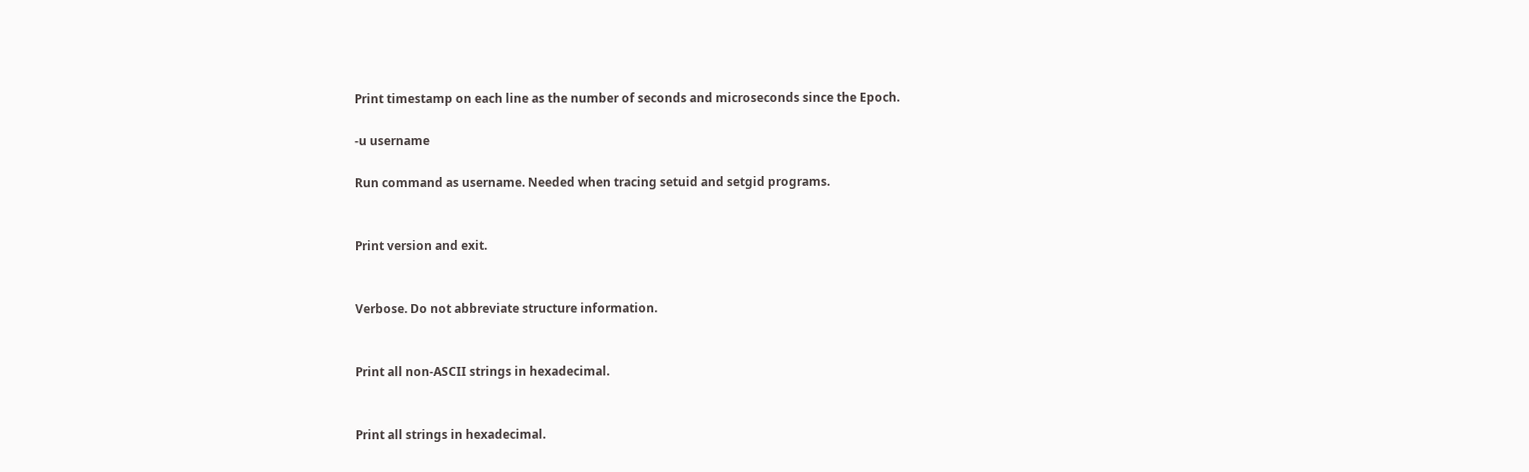Print timestamp on each line as the number of seconds and microseconds since the Epoch.

-u username

Run command as username. Needed when tracing setuid and setgid programs.


Print version and exit.


Verbose. Do not abbreviate structure information.


Print all non-ASCII strings in hexadecimal.


Print all strings in hexadecimal.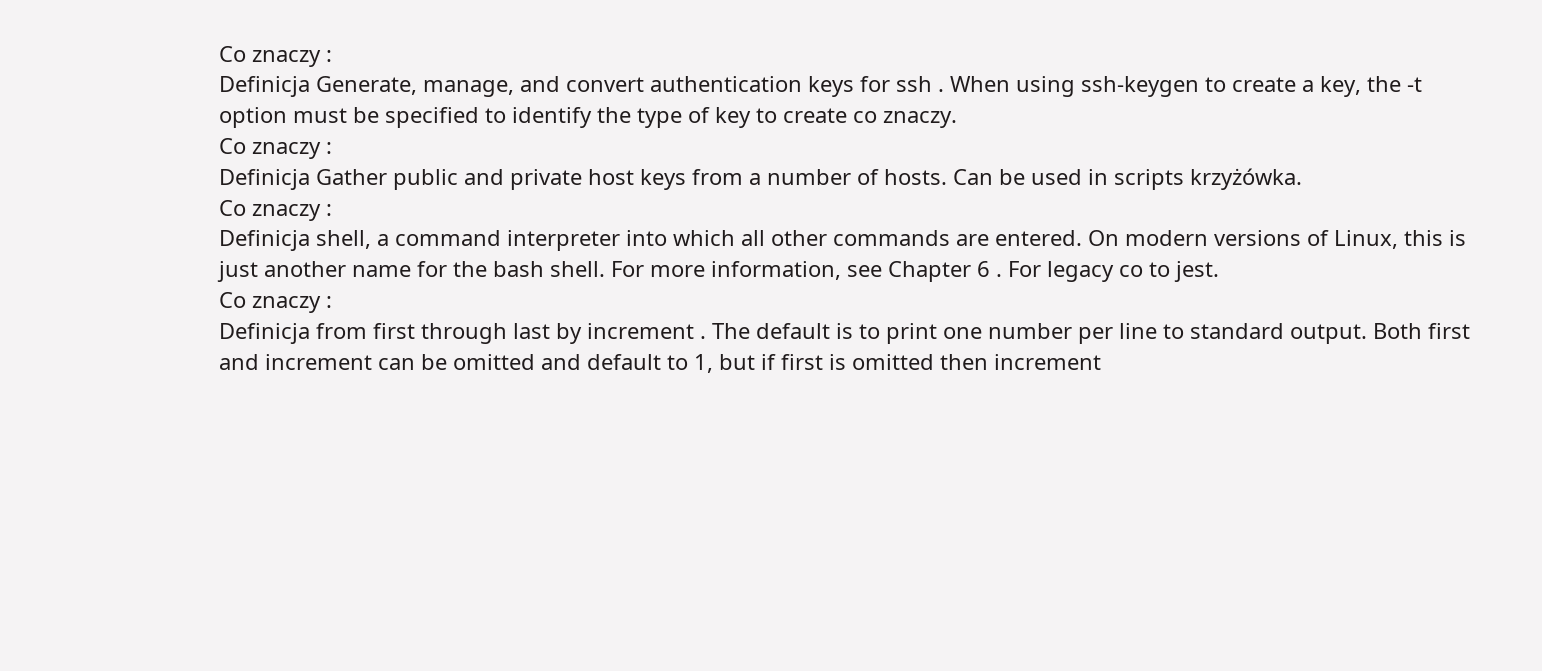Co znaczy :
Definicja Generate, manage, and convert authentication keys for ssh . When using ssh-keygen to create a key, the -t option must be specified to identify the type of key to create co znaczy.
Co znaczy :
Definicja Gather public and private host keys from a number of hosts. Can be used in scripts krzyżówka.
Co znaczy :
Definicja shell, a command interpreter into which all other commands are entered. On modern versions of Linux, this is just another name for the bash shell. For more information, see Chapter 6 . For legacy co to jest.
Co znaczy :
Definicja from first through last by increment . The default is to print one number per line to standard output. Both first and increment can be omitted and default to 1, but if first is omitted then increment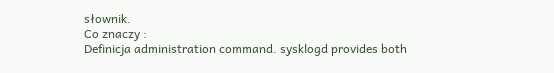słownik.
Co znaczy :
Definicja administration command. sysklogd provides both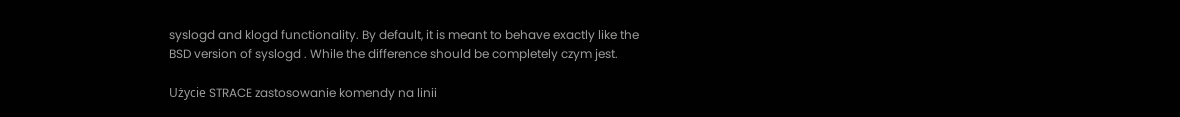syslogd and klogd functionality. By default, it is meant to behave exactly like the BSD version of syslogd . While the difference should be completely czym jest.

Użycie STRACE zastosowanie komendy na linii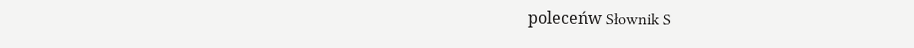poleceńw Słownik S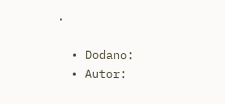.

  • Dodano:
  • Autor: